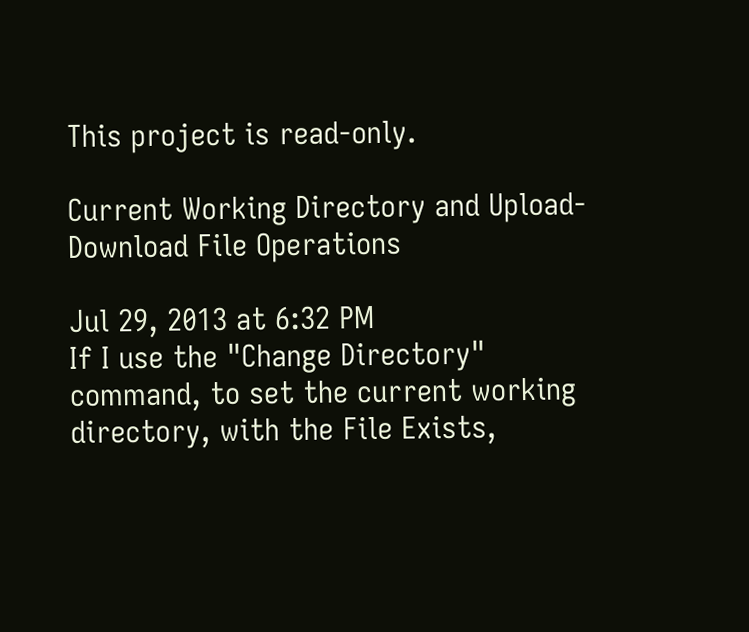This project is read-only.

Current Working Directory and Upload-Download File Operations

Jul 29, 2013 at 6:32 PM
If I use the "Change Directory" command, to set the current working directory, with the File Exists,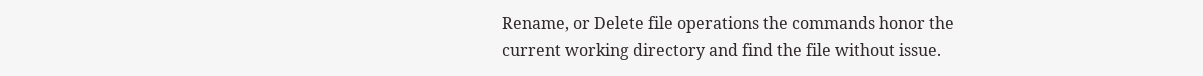Rename, or Delete file operations the commands honor the current working directory and find the file without issue.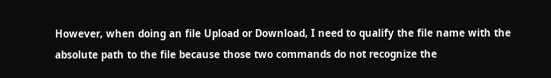However, when doing an file Upload or Download, I need to qualify the file name with the absolute path to the file because those two commands do not recognize the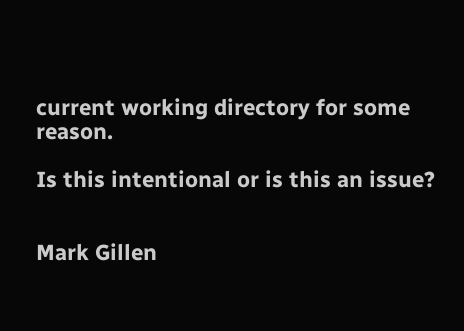current working directory for some reason.

Is this intentional or is this an issue?


Mark Gillen